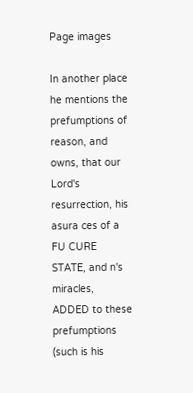Page images

In another place he mentions the prefumptions of reason, and owns, that our Lord's resurrection, his asura ces of a FU CURE STATE, and n's miracles, ADDED to these prefumptions (such is his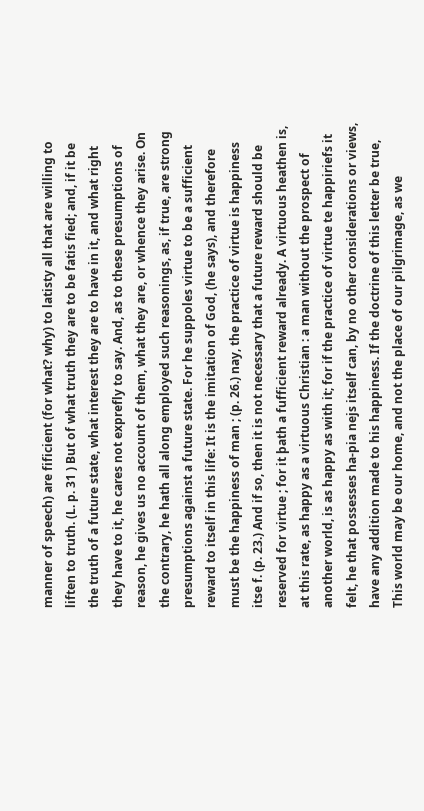manner of speech) are fificient (for what? why) to latisty all that are willing to liften to truth. (L. p. 31 ) But of what truth they are to be fatis fied; and, if it be the truth of a future state, what interest they are to have in it, and what right they have to it, he cares not exprefly to say. And, as to these presumptions of reason, he gives us no account of them, what they are, or whence they arise. On the contrary, he hath all along employed such reasonings, as, if true, are strong presumptions against a future state. For he suppoles virtue to be a sufficient reward to itself in this life: It is the imitation of God, (he says), and therefore must be the happiness of man ; (p. 26.) nay, the practice of virtue is happiness itse f. (p. 23.) And if so, then it is not necessary that a future reward should be reserved for virtue ; for it þath a fufficient reward already. A virtuous heathen is, at this rate, as happy as a virtuous Christian : a man without the prospect of another world, is as happy as with it; for if the practice of virtue te happiriefs it felt, he that possesses ha-pia nejs itself can, by no other considerations or views, have any addition made to his happiness. If the doctrine of this letter be true, This world may be our home, and not the place of our pilgrimage, as we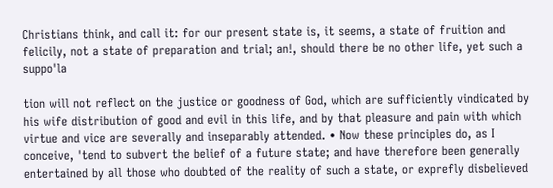Christians think, and call it: for our present state is, it seems, a state of fruition and felicily, not a state of preparation and trial; an!, should there be no other life, yet such a suppo'la

tion will not reflect on the justice or goodness of God, which are sufficiently vindicated by his wife distribution of good and evil in this life, and by that pleasure and pain with which virtue and vice are severally and inseparably attended. • Now these principles do, as I conceive, 'tend to subvert the belief of a future state; and have therefore been generally entertained by all those who doubted of the reality of such a state, or exprefly disbelieved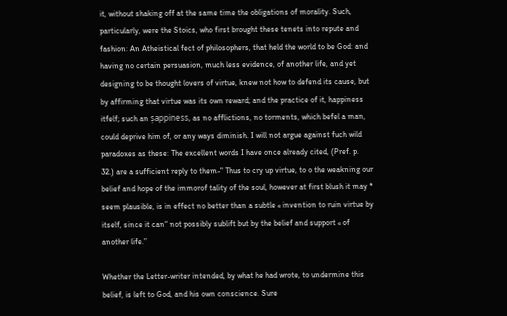it, without shaking off at the same time the obligations of morality. Such, particularly, were the Stoics, who first brought these tenets into repute and fashion: An Atheistical fect of philosophers, that held the world to be God: and having no certain persuasion, much less evidence, of another life, and yet designing to be thought lovers of virtue, knew not how to defend its cause, but by affirming that virtue was its own reward; and the practice of it, happiness itfelf; such an șappiness, as no afflictions, no torments, which befel a man, could deprive him of, or any ways diminish. I will not argue against fuch wild paradoxes as these: The excellent words I have once already cited, (Pref. p. 32.) are a sufficient reply to them-" Thus to cry up virtue, to o the weakning our belief and hope of the immorof tality of the soul, however at first blush it may * seem plausible, is in effect no better than a subtle « invention to ruin virtue by itself, since it can“ not possibly sublift but by the belief and support « of another life.”

Whether the Letter-writer intended, by what he had wrote, to undermine this belief, is left to God, and his own conscience. Sure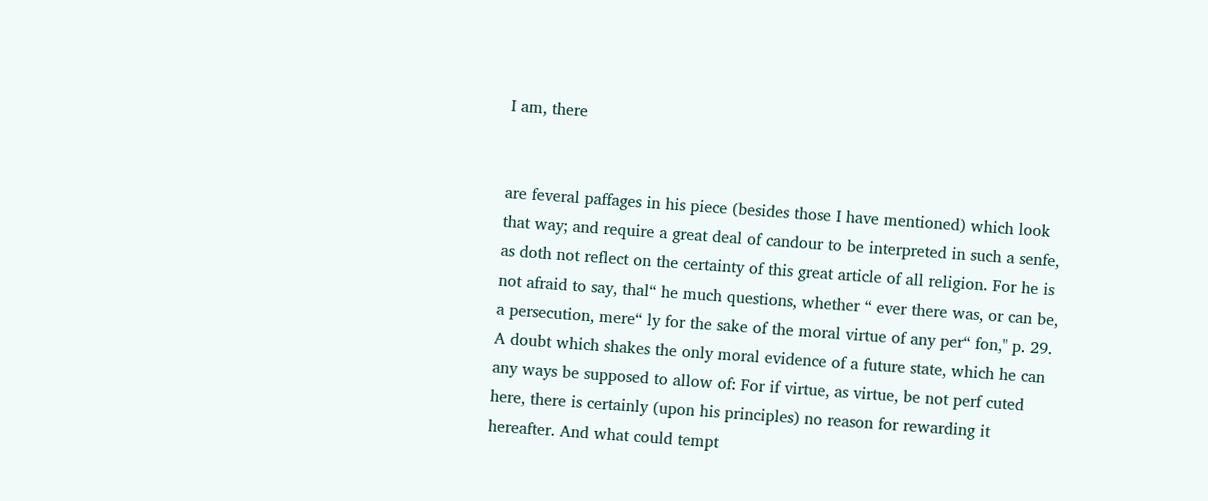I am, there


are feveral paffages in his piece (besides those I have mentioned) which look that way; and require a great deal of candour to be interpreted in such a senfe, as doth not reflect on the certainty of this great article of all religion. For he is not afraid to say, thal“ he much questions, whether “ ever there was, or can be, a persecution, mere“ ly for the sake of the moral virtue of any per“ fon," p. 29. A doubt which shakes the only moral evidence of a future state, which he can any ways be supposed to allow of: For if virtue, as virtue, be not perf cuted here, there is certainly (upon his principles) no reason for rewarding it hereafter. And what could tempt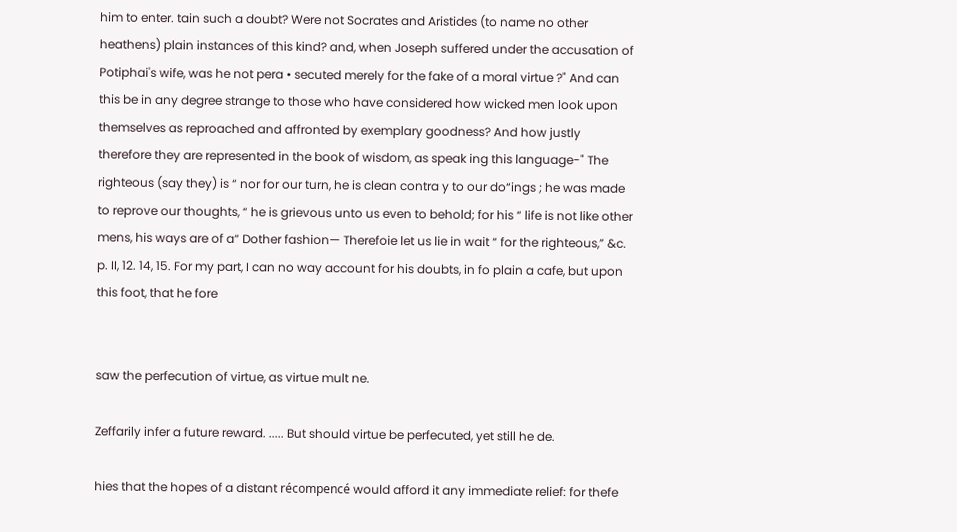him to enter. tain such a doubt? Were not Socrates and Aristides (to name no other heathens) plain instances of this kind? and, when Joseph suffered under the accusation of Potiphai's wife, was he not pera • secuted merely for the fake of a moral virtue ?" And can this be in any degree strange to those who have considered how wicked men look upon themselves as reproached and affronted by exemplary goodness? And how justly therefore they are represented in the book of wisdom, as speak ing this language-" The righteous (say they) is “ nor for our turn, he is clean contra y to our do“ings ; he was made to reprove our thoughts, “ he is grievous unto us even to behold; for his “ life is not like other mens, his ways are of a“ Dother fashion— Therefoie let us lie in wait “ for the righteous,” &c. p. II, 12. 14, 15. For my part, I can no way account for his doubts, in fo plain a cafe, but upon this foot, that he fore


saw the perfecution of virtue, as virtue mult ne.

Zeffarily infer a future reward. ..... But should virtue be perfecuted, yet still he de.

hies that the hopes of a distant récompencé would afford it any immediate relief: for thefe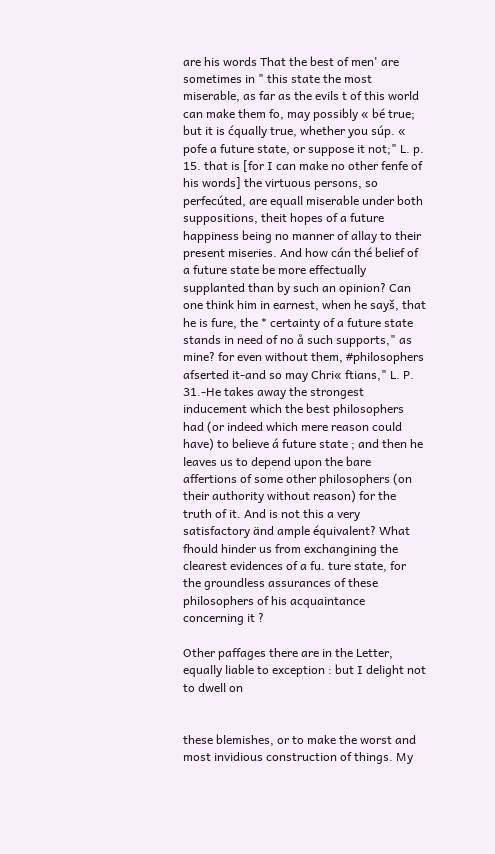are his words That the best of men' are sometimes in " this state the most miserable, as far as the evils t of this world can make them fo, may possibly « bé true; but it is ćqually true, whether you súp. « pofe a future state, or suppose it not;" L. p. 15. that is [for I can make no other fenfe of his words] the virtuous persons, so perfecúted, are equall miserable under both suppositions, theit hopes of a future happiness being no manner of allay to their present miseries. And how cán thé belief of a future state be more effectually supplanted than by such an opinion? Can one think him in earnest, when he sayš, that he is fure, the * certainty of a future state stands in need of no å such supports," as mine? for even without them, #philosophers afserted it-and so may Chri« ftians," L. P. 31.-He takes away the strongest inducement which the best philosophers had (or indeed which mere reason could have) to believe á future state ; and then he leaves us to depend upon the bare affertions of some other philosophers (on their authority without reason) for the truth of it. And is not this a very satisfactory änd ample équivalent? What fhould hinder us from exchangining the clearest evidences of a fu. ture state, for the groundless assurances of these philosophers of his acquaintance concerning it ?

Other paffages there are in the Letter, equally liable to exception : but I delight not to dwell on


these blemishes, or to make the worst and most invidious construction of things. My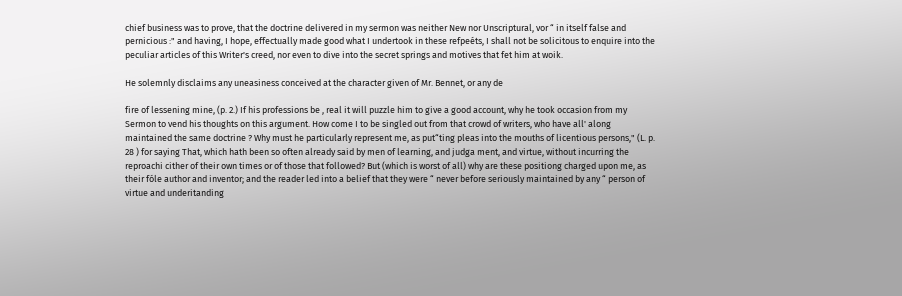chief business was to prove, that the doctrine delivered in my sermon was neither New nor Unscriptural, vor “ in itself false and pernicious :" and having, I hope, effectually made good what I undertook in these refpeéts, I shall not be solicitous to enquire into the peculiar articles of this Writer's creed, nor even to dive into the secret springs and motives that fet him at woik.

He solemnly disclaims any uneasiness conceived at the character given of Mr. Bennet, or any de

fire of lessening mine, (p. 2.) If his professions be , real it will puzzle him to give a good account, why he took occasion from my Sermon to vend his thoughts on this argument. How come I to be singled out from that crowd of writers, who have all' along maintained the same doctrine ? Why must he particularly represent me, as put“ting pleas into the mouths of licentious persons," (L. p. 28 ) for saying That, which hath been so often already said by men of learning, and judga ment, and virtue, without incurring the reproachi cither of their own times or of those that followed? But (which is worst of all) why are these positiong charged upon me, as their fóle author and inventor; and the reader led into a belief that they were “ never before seriously maintained by any “ person of virtue and underitanding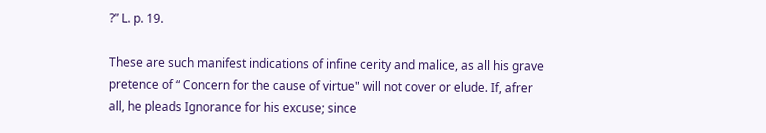?” L. p. 19.

These are such manifest indications of infine cerity and malice, as all his grave pretence of “ Concern for the cause of virtue" will not cover or elude. If, afrer all, he pleads Ignorance for his excuse; since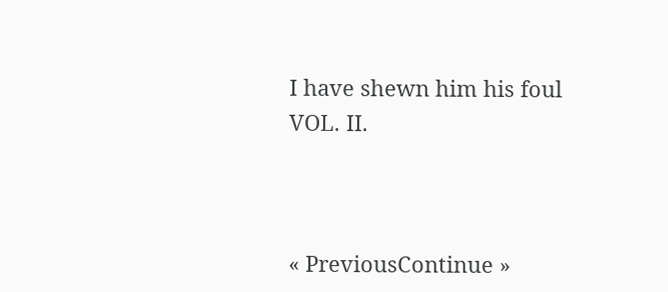I have shewn him his foul VOL. II.



« PreviousContinue »